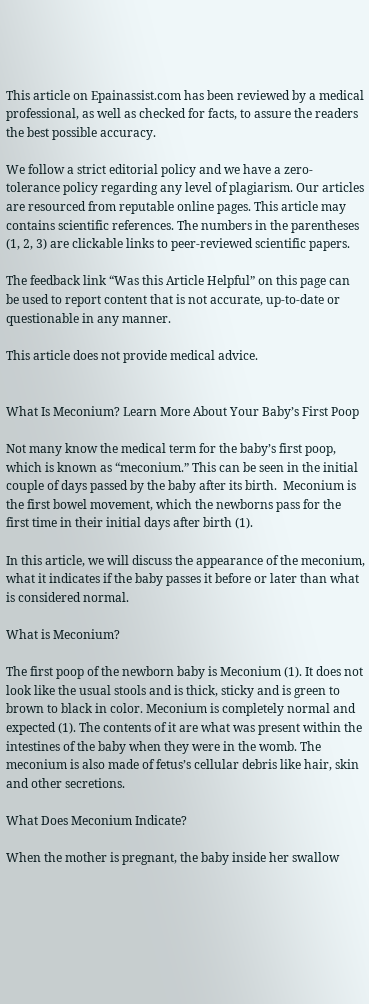This article on Epainassist.com has been reviewed by a medical professional, as well as checked for facts, to assure the readers the best possible accuracy.

We follow a strict editorial policy and we have a zero-tolerance policy regarding any level of plagiarism. Our articles are resourced from reputable online pages. This article may contains scientific references. The numbers in the parentheses (1, 2, 3) are clickable links to peer-reviewed scientific papers.

The feedback link “Was this Article Helpful” on this page can be used to report content that is not accurate, up-to-date or questionable in any manner.

This article does not provide medical advice.


What Is Meconium? Learn More About Your Baby’s First Poop

Not many know the medical term for the baby’s first poop, which is known as “meconium.” This can be seen in the initial couple of days passed by the baby after its birth.  Meconium is the first bowel movement, which the newborns pass for the first time in their initial days after birth (1).

In this article, we will discuss the appearance of the meconium, what it indicates if the baby passes it before or later than what is considered normal.

What is Meconium?

The first poop of the newborn baby is Meconium (1). It does not look like the usual stools and is thick, sticky and is green to brown to black in color. Meconium is completely normal and expected (1). The contents of it are what was present within the intestines of the baby when they were in the womb. The meconium is also made of fetus’s cellular debris like hair, skin and other secretions.

What Does Meconium Indicate?

When the mother is pregnant, the baby inside her swallow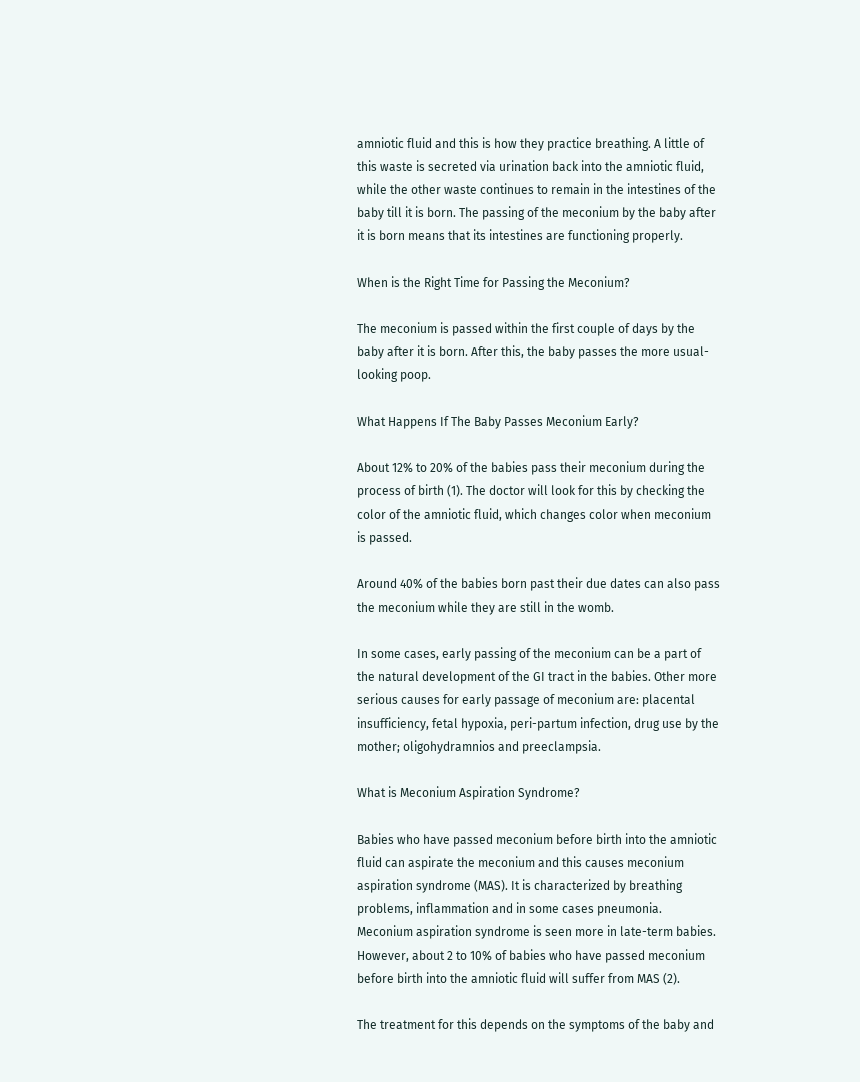amniotic fluid and this is how they practice breathing. A little of this waste is secreted via urination back into the amniotic fluid, while the other waste continues to remain in the intestines of the baby till it is born. The passing of the meconium by the baby after it is born means that its intestines are functioning properly.

When is the Right Time for Passing the Meconium?

The meconium is passed within the first couple of days by the baby after it is born. After this, the baby passes the more usual-looking poop.

What Happens If The Baby Passes Meconium Early?

About 12% to 20% of the babies pass their meconium during the process of birth (1). The doctor will look for this by checking the color of the amniotic fluid, which changes color when meconium is passed.

Around 40% of the babies born past their due dates can also pass the meconium while they are still in the womb.

In some cases, early passing of the meconium can be a part of the natural development of the GI tract in the babies. Other more serious causes for early passage of meconium are: placental insufficiency, fetal hypoxia, peri-partum infection, drug use by the mother; oligohydramnios and preeclampsia.

What is Meconium Aspiration Syndrome?

Babies who have passed meconium before birth into the amniotic fluid can aspirate the meconium and this causes meconium aspiration syndrome (MAS). It is characterized by breathing problems, inflammation and in some cases pneumonia.  Meconium aspiration syndrome is seen more in late-term babies. However, about 2 to 10% of babies who have passed meconium before birth into the amniotic fluid will suffer from MAS (2).

The treatment for this depends on the symptoms of the baby and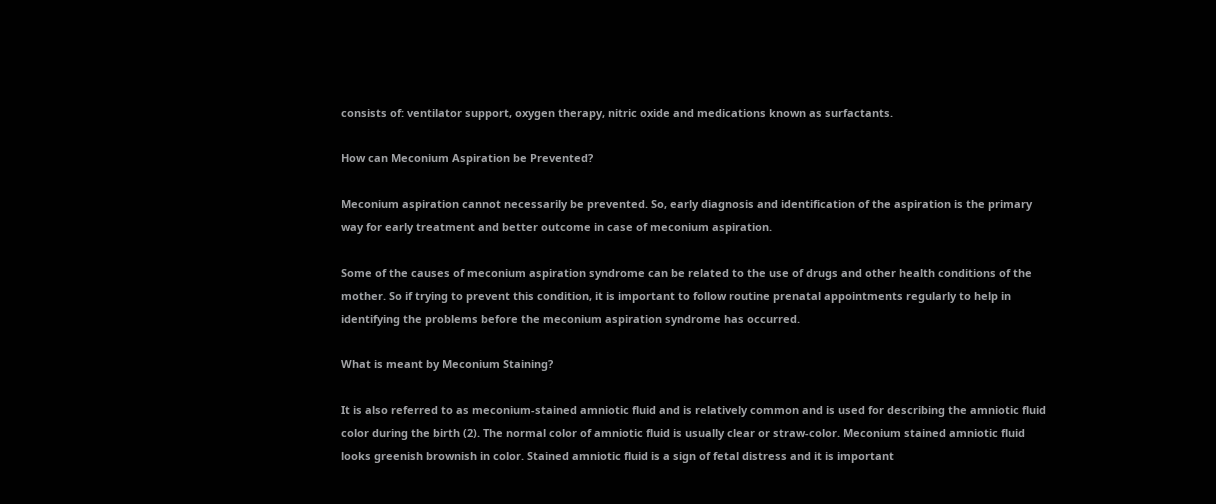consists of: ventilator support, oxygen therapy, nitric oxide and medications known as surfactants.

How can Meconium Aspiration be Prevented?

Meconium aspiration cannot necessarily be prevented. So, early diagnosis and identification of the aspiration is the primary way for early treatment and better outcome in case of meconium aspiration.

Some of the causes of meconium aspiration syndrome can be related to the use of drugs and other health conditions of the mother. So if trying to prevent this condition, it is important to follow routine prenatal appointments regularly to help in identifying the problems before the meconium aspiration syndrome has occurred.

What is meant by Meconium Staining?

It is also referred to as meconium-stained amniotic fluid and is relatively common and is used for describing the amniotic fluid color during the birth (2). The normal color of amniotic fluid is usually clear or straw-color. Meconium stained amniotic fluid looks greenish brownish in color. Stained amniotic fluid is a sign of fetal distress and it is important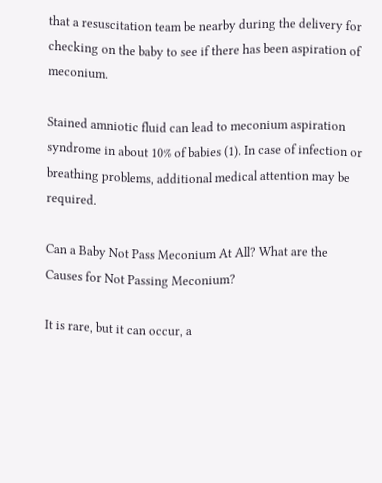that a resuscitation team be nearby during the delivery for checking on the baby to see if there has been aspiration of meconium.

Stained amniotic fluid can lead to meconium aspiration syndrome in about 10% of babies (1). In case of infection or breathing problems, additional medical attention may be required.

Can a Baby Not Pass Meconium At All? What are the Causes for Not Passing Meconium?

It is rare, but it can occur, a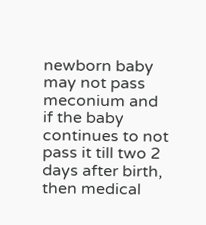newborn baby may not pass meconium and if the baby continues to not pass it till two 2 days after birth, then medical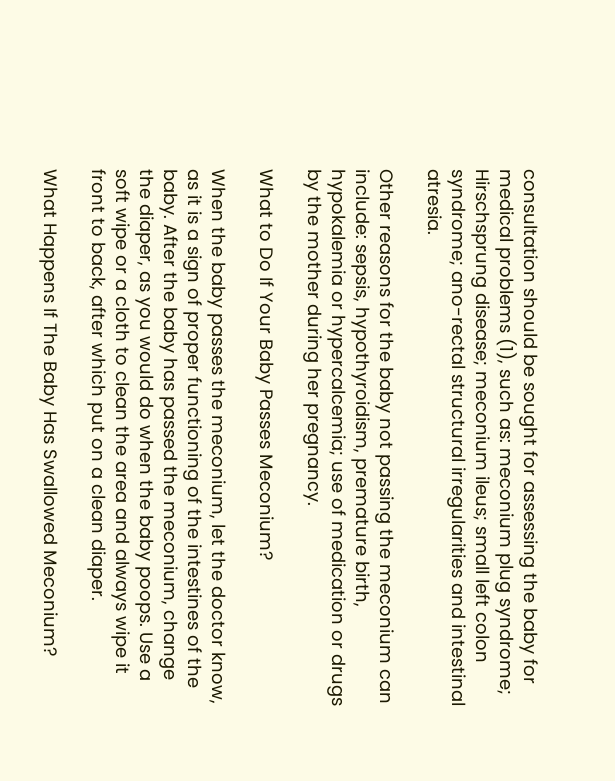consultation should be sought for assessing the baby for medical problems (1), such as: meconium plug syndrome; Hirschsprung disease; meconium ileus; small left colon syndrome; ano-rectal structural irregularities and intestinal atresia.

Other reasons for the baby not passing the meconium can include: sepsis, hypothyroidism, premature birth, hypokalemia or hypercalcemia; use of medication or drugs by the mother during her pregnancy.

What to Do If Your Baby Passes Meconium?

When the baby passes the meconium, let the doctor know, as it is a sign of proper functioning of the intestines of the baby. After the baby has passed the meconium, change the diaper, as you would do when the baby poops. Use a soft wipe or a cloth to clean the area and always wipe it front to back, after which put on a clean diaper.

What Happens If The Baby Has Swallowed Meconium?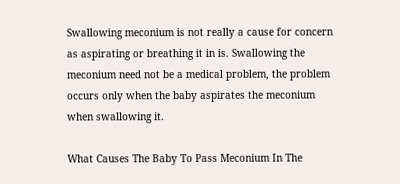Swallowing meconium is not really a cause for concern as aspirating or breathing it in is. Swallowing the meconium need not be a medical problem, the problem occurs only when the baby aspirates the meconium when swallowing it.

What Causes The Baby To Pass Meconium In The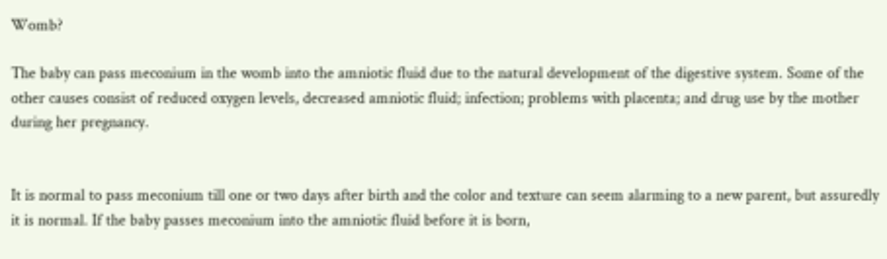Womb?

The baby can pass meconium in the womb into the amniotic fluid due to the natural development of the digestive system. Some of the other causes consist of reduced oxygen levels, decreased amniotic fluid; infection; problems with placenta; and drug use by the mother during her pregnancy.


It is normal to pass meconium till one or two days after birth and the color and texture can seem alarming to a new parent, but assuredly it is normal. If the baby passes meconium into the amniotic fluid before it is born,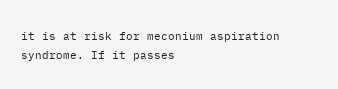it is at risk for meconium aspiration syndrome. If it passes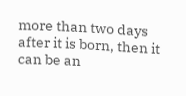more than two days after it is born, then it can be an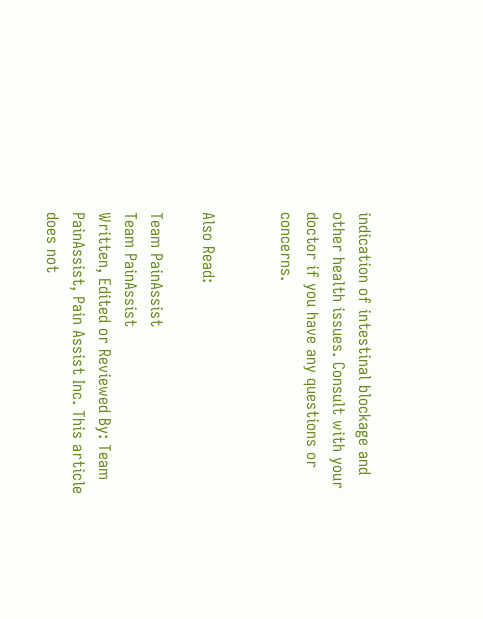indication of intestinal blockage and other health issues. Consult with your doctor if you have any questions or concerns.


Also Read:

Team PainAssist
Team PainAssist
Written, Edited or Reviewed By: Team PainAssist, Pain Assist Inc. This article does not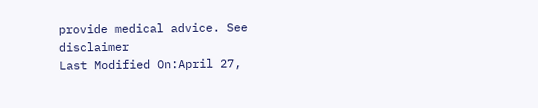provide medical advice. See disclaimer
Last Modified On:April 27,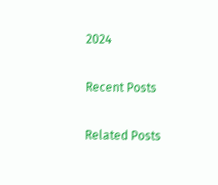2024

Recent Posts

Related Posts